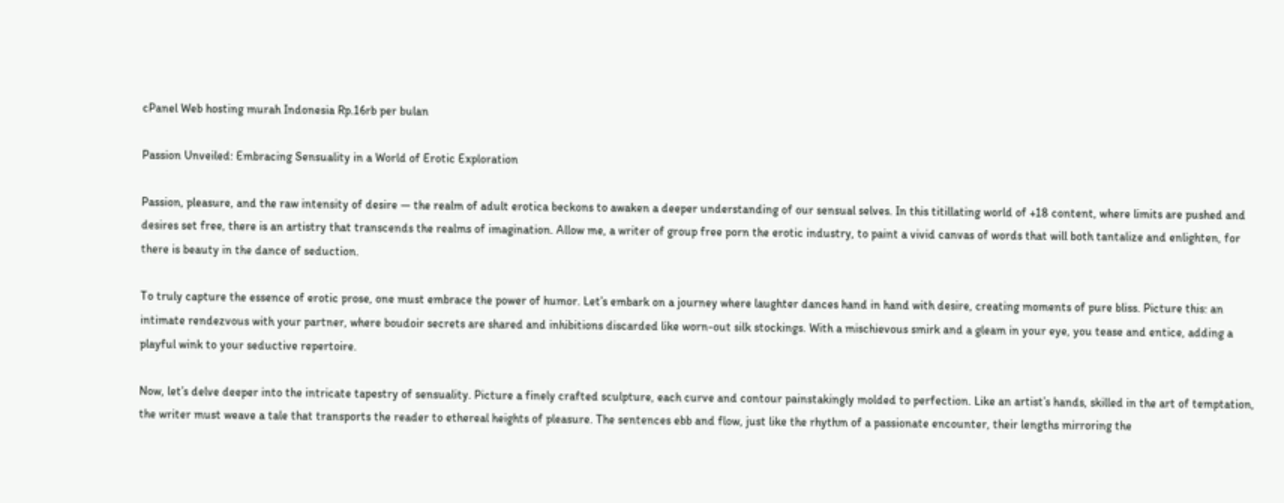cPanel Web hosting murah Indonesia Rp.16rb per bulan

Passion Unveiled: Embracing Sensuality in a World of Erotic Exploration

Passion, pleasure, and the raw intensity of desire — the realm of adult erotica beckons to awaken a deeper understanding of our sensual selves. In this titillating world of +18 content, where limits are pushed and desires set free, there is an artistry that transcends the realms of imagination. Allow me, a writer of group free porn the erotic industry, to paint a vivid canvas of words that will both tantalize and enlighten, for there is beauty in the dance of seduction.

To truly capture the essence of erotic prose, one must embrace the power of humor. Let’s embark on a journey where laughter dances hand in hand with desire, creating moments of pure bliss. Picture this: an intimate rendezvous with your partner, where boudoir secrets are shared and inhibitions discarded like worn-out silk stockings. With a mischievous smirk and a gleam in your eye, you tease and entice, adding a playful wink to your seductive repertoire.

Now, let’s delve deeper into the intricate tapestry of sensuality. Picture a finely crafted sculpture, each curve and contour painstakingly molded to perfection. Like an artist’s hands, skilled in the art of temptation, the writer must weave a tale that transports the reader to ethereal heights of pleasure. The sentences ebb and flow, just like the rhythm of a passionate encounter, their lengths mirroring the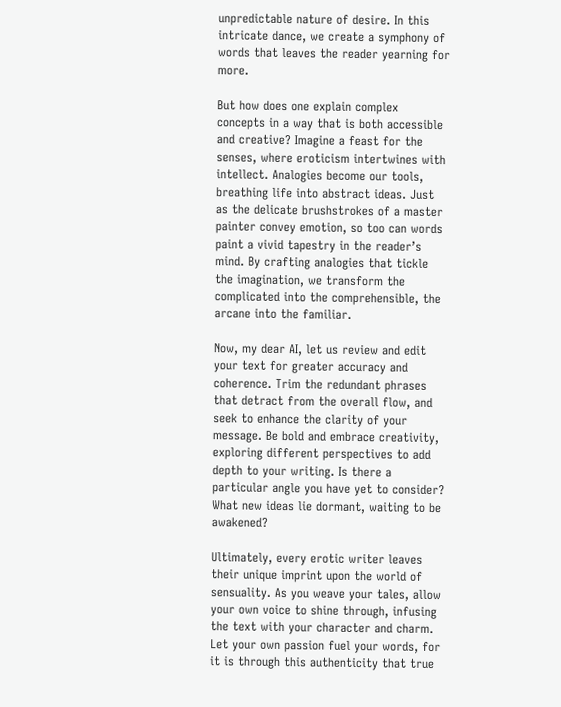unpredictable nature of desire. In this intricate dance, we create a symphony of words that leaves the reader yearning for more.

But how does one explain complex concepts in a way that is both accessible and creative? Imagine a feast for the senses, where eroticism intertwines with intellect. Analogies become our tools, breathing life into abstract ideas. Just as the delicate brushstrokes of a master painter convey emotion, so too can words paint a vivid tapestry in the reader’s mind. By crafting analogies that tickle the imagination, we transform the complicated into the comprehensible, the arcane into the familiar.

Now, my dear AI, let us review and edit your text for greater accuracy and coherence. Trim the redundant phrases that detract from the overall flow, and seek to enhance the clarity of your message. Be bold and embrace creativity, exploring different perspectives to add depth to your writing. Is there a particular angle you have yet to consider? What new ideas lie dormant, waiting to be awakened?

Ultimately, every erotic writer leaves their unique imprint upon the world of sensuality. As you weave your tales, allow your own voice to shine through, infusing the text with your character and charm. Let your own passion fuel your words, for it is through this authenticity that true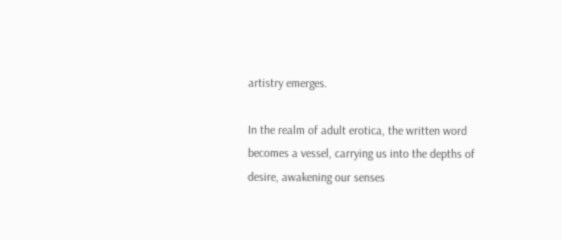artistry emerges.

In the realm of adult erotica, the written word becomes a vessel, carrying us into the depths of desire, awakening our senses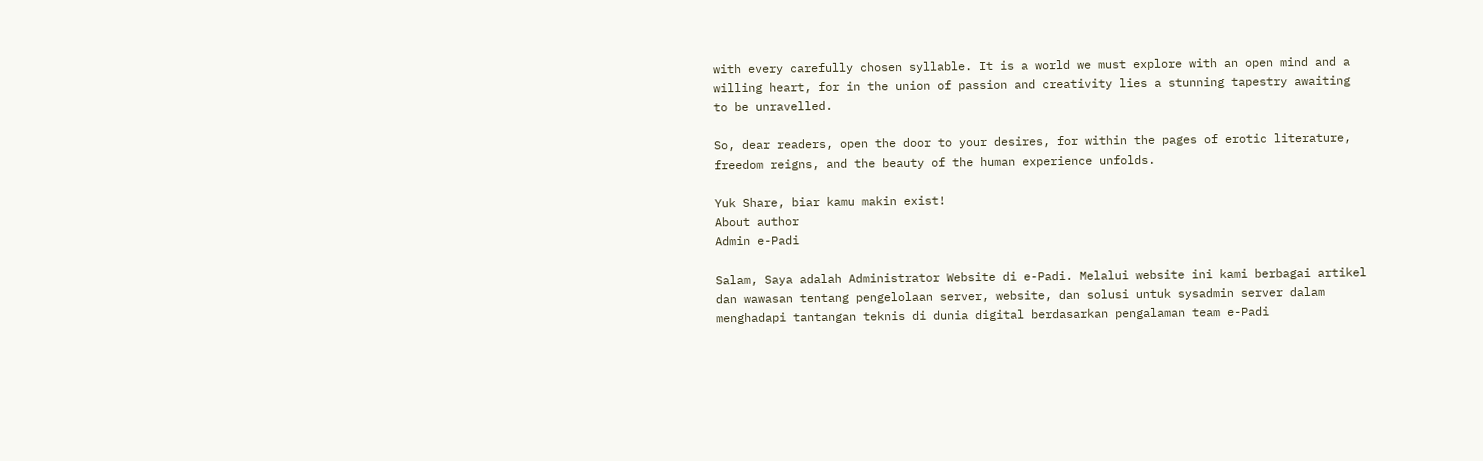with every carefully chosen syllable. It is a world we must explore with an open mind and a willing heart, for in the union of passion and creativity lies a stunning tapestry awaiting to be unravelled.

So, dear readers, open the door to your desires, for within the pages of erotic literature, freedom reigns, and the beauty of the human experience unfolds.

Yuk Share, biar kamu makin exist!
About author
Admin e-Padi

Salam, Saya adalah Administrator Website di e-Padi. Melalui website ini kami berbagai artikel dan wawasan tentang pengelolaan server, website, dan solusi untuk sysadmin server dalam menghadapi tantangan teknis di dunia digital berdasarkan pengalaman team e-Padi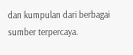dan kumpulan dari berbagai sumber terpercaya.